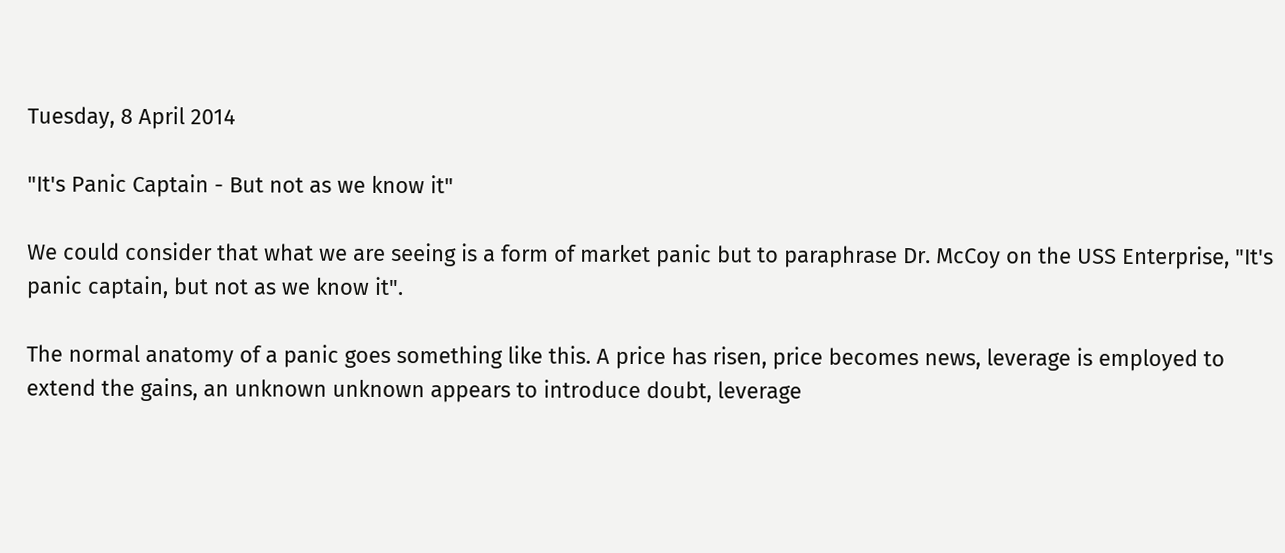Tuesday, 8 April 2014

"It's Panic Captain - But not as we know it"

We could consider that what we are seeing is a form of market panic but to paraphrase Dr. McCoy on the USS Enterprise, "It's panic captain, but not as we know it".

The normal anatomy of a panic goes something like this. A price has risen, price becomes news, leverage is employed to extend the gains, an unknown unknown appears to introduce doubt, leverage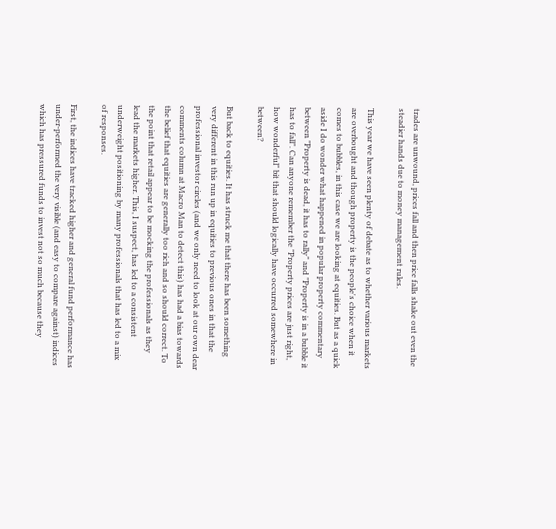trades are unwound, prices fall and then price falls shake out even the steadier hands due to money management rules.

This year we have seen plenty of debate as to whether various markets are overbought and though property is the people's choice when it comes to bubbles, in this case we are looking at equities. But as a quick aside I do wonder what happened in popular property commentary between "Property is dead, it has to rally" and "Property is in a bubble it has to fall". Can anyone remember the "Property prices are just right, how wonderful" bit that should logically have occurred somewhere in between?

But back to equities. It has struck me that there has been something very different in this run up in equities to previous ones in that the professional investor circles (and we only need to look at our own dear comments column at Macro Man to detect this) has had a bias towards the belief that equities are generally too rich and so should correct. To the point that retail appear to be mocking the professionals as they lead the markets higher. This, I suspect, has led to a consistent underweight positioning by many professionals that has led to a mix of responses.

First, the indices have tracked higher and general fund performance has under-performed the very visible (and easy to compare against) indices which has pressured funds to invest not so much because they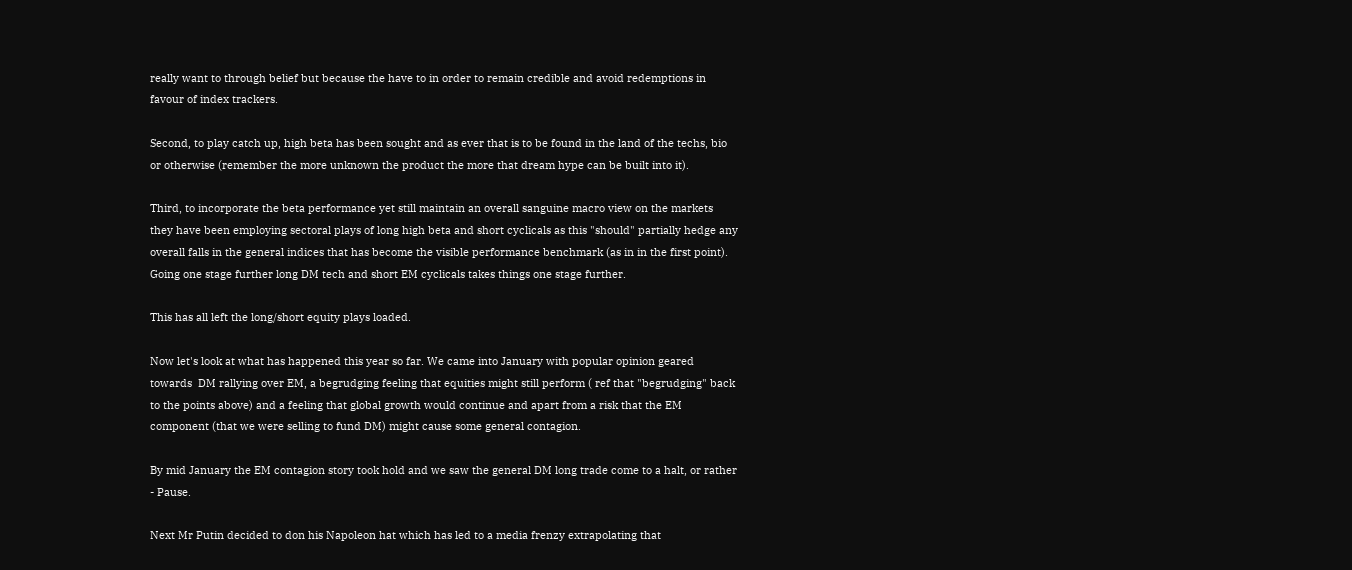really want to through belief but because the have to in order to remain credible and avoid redemptions in favour of index trackers.

Second, to play catch up, high beta has been sought and as ever that is to be found in the land of the techs, bio or otherwise (remember the more unknown the product the more that dream hype can be built into it).

Third, to incorporate the beta performance yet still maintain an overall sanguine macro view on the markets they have been employing sectoral plays of long high beta and short cyclicals as this "should" partially hedge any overall falls in the general indices that has become the visible performance benchmark (as in in the first point). Going one stage further long DM tech and short EM cyclicals takes things one stage further.

This has all left the long/short equity plays loaded.

Now let's look at what has happened this year so far. We came into January with popular opinion geared towards  DM rallying over EM, a begrudging feeling that equities might still perform ( ref that "begrudging" back to the points above) and a feeling that global growth would continue and apart from a risk that the EM component (that we were selling to fund DM) might cause some general contagion.

By mid January the EM contagion story took hold and we saw the general DM long trade come to a halt, or rather - Pause.

Next Mr Putin decided to don his Napoleon hat which has led to a media frenzy extrapolating that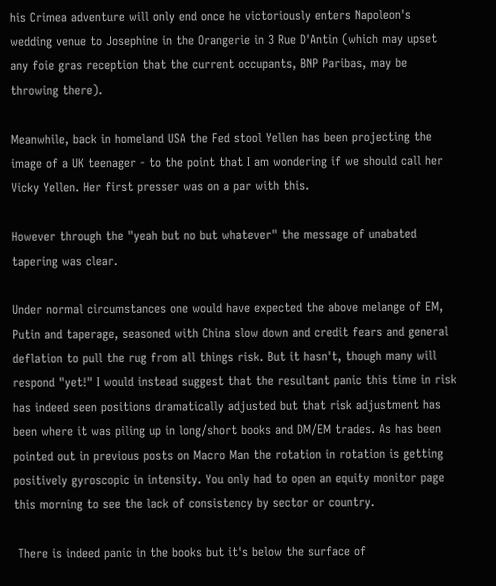his Crimea adventure will only end once he victoriously enters Napoleon's wedding venue to Josephine in the Orangerie in 3 Rue D'Antin (which may upset any foie gras reception that the current occupants, BNP Paribas, may be throwing there).

Meanwhile, back in homeland USA the Fed stool Yellen has been projecting the image of a UK teenager - to the point that I am wondering if we should call her Vicky Yellen. Her first presser was on a par with this.

However through the "yeah but no but whatever" the message of unabated tapering was clear.

Under normal circumstances one would have expected the above melange of EM, Putin and taperage, seasoned with China slow down and credit fears and general deflation to pull the rug from all things risk. But it hasn't, though many will respond "yet!" I would instead suggest that the resultant panic this time in risk has indeed seen positions dramatically adjusted but that risk adjustment has been where it was piling up in long/short books and DM/EM trades. As has been pointed out in previous posts on Macro Man the rotation in rotation is getting positively gyroscopic in intensity. You only had to open an equity monitor page this morning to see the lack of consistency by sector or country.

 There is indeed panic in the books but it's below the surface of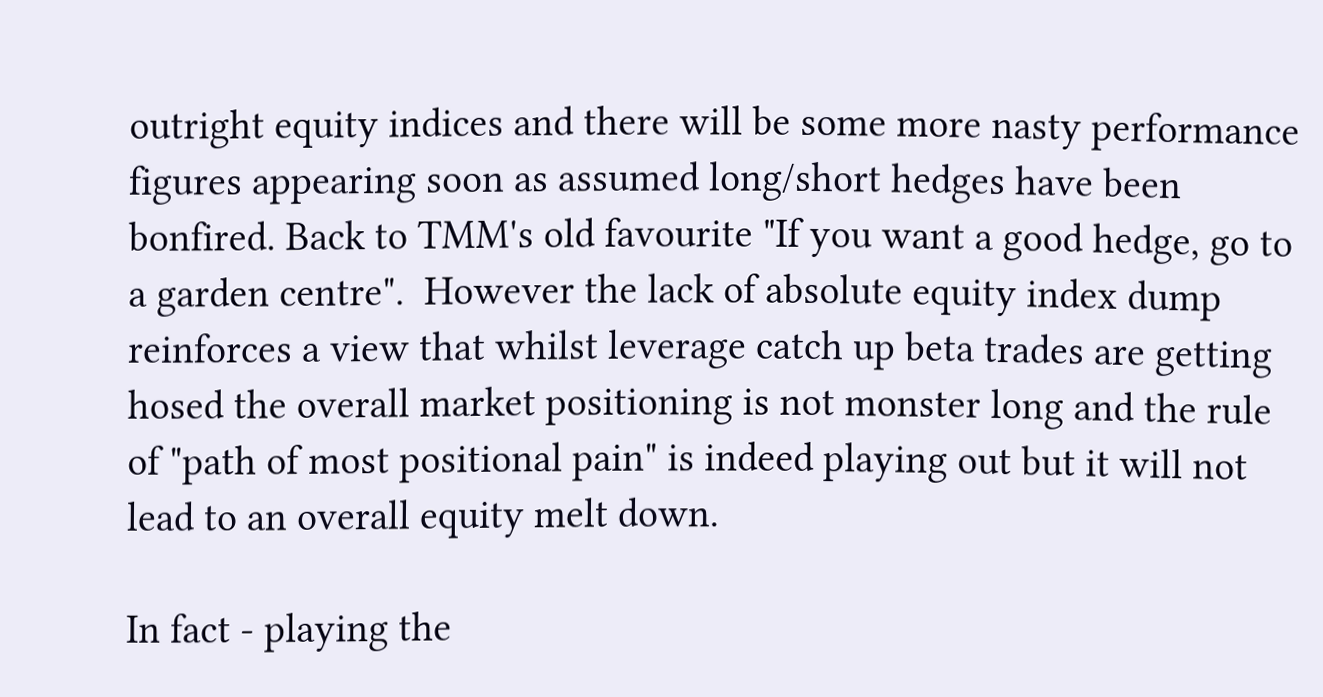outright equity indices and there will be some more nasty performance figures appearing soon as assumed long/short hedges have been bonfired. Back to TMM's old favourite "If you want a good hedge, go to a garden centre".  However the lack of absolute equity index dump reinforces a view that whilst leverage catch up beta trades are getting hosed the overall market positioning is not monster long and the rule of "path of most positional pain" is indeed playing out but it will not lead to an overall equity melt down.

In fact - playing the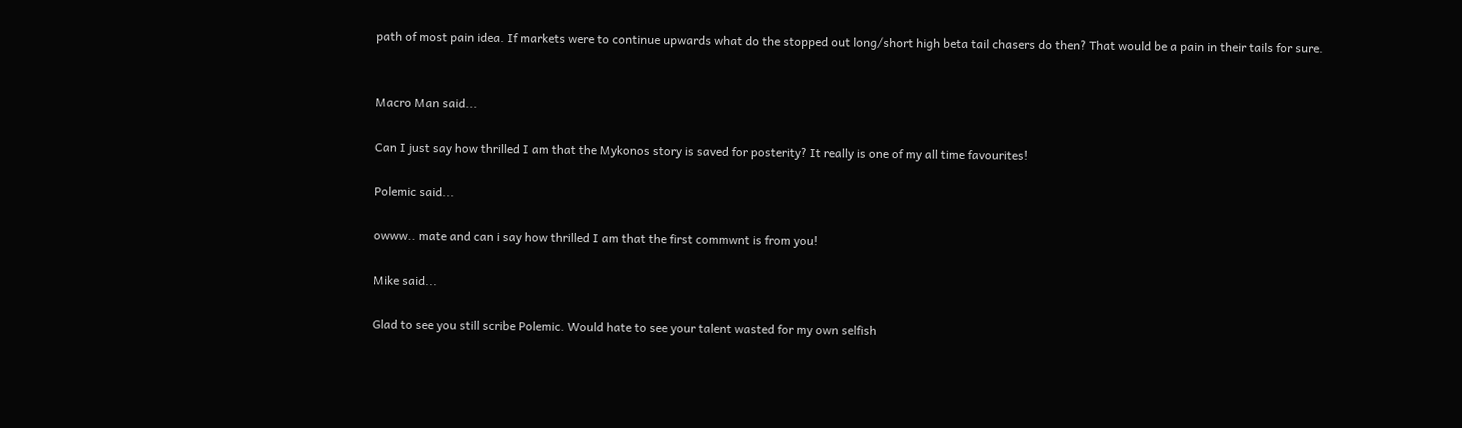path of most pain idea. If markets were to continue upwards what do the stopped out long/short high beta tail chasers do then? That would be a pain in their tails for sure.


Macro Man said...

Can I just say how thrilled I am that the Mykonos story is saved for posterity? It really is one of my all time favourites!

Polemic said...

owww.. mate and can i say how thrilled I am that the first commwnt is from you!

Mike said...

Glad to see you still scribe Polemic. Would hate to see your talent wasted for my own selfish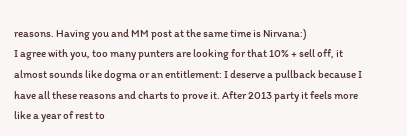reasons. Having you and MM post at the same time is Nirvana:)
I agree with you, too many punters are looking for that 10% + sell off, it almost sounds like dogma or an entitlement: I deserve a pullback because I have all these reasons and charts to prove it. After 2013 party it feels more like a year of rest to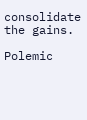consolidate the gains.

Polemic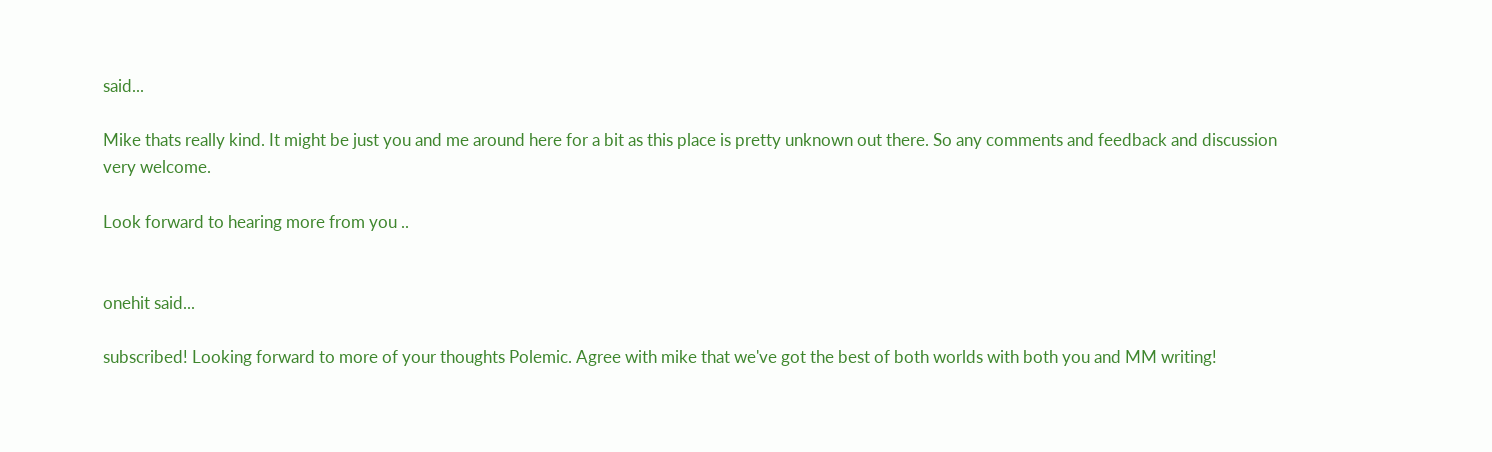said...

Mike thats really kind. It might be just you and me around here for a bit as this place is pretty unknown out there. So any comments and feedback and discussion very welcome.

Look forward to hearing more from you ..


onehit said...

subscribed! Looking forward to more of your thoughts Polemic. Agree with mike that we've got the best of both worlds with both you and MM writing!